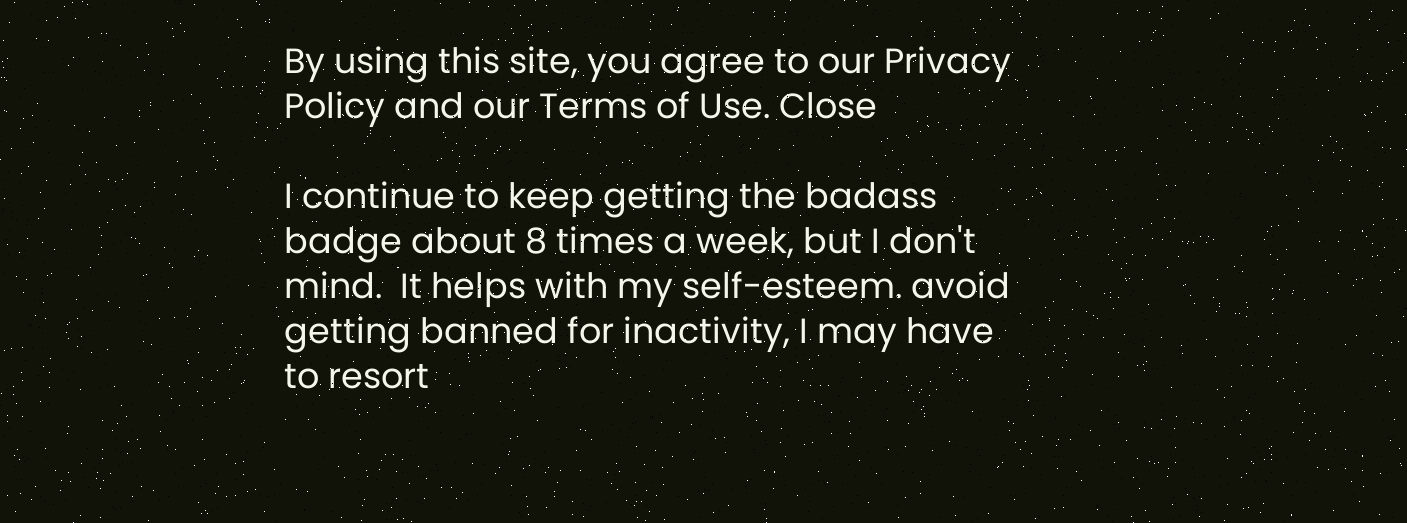By using this site, you agree to our Privacy Policy and our Terms of Use. Close

I continue to keep getting the badass badge about 8 times a week, but I don't mind.  It helps with my self-esteem. avoid getting banned for inactivity, I may have to resort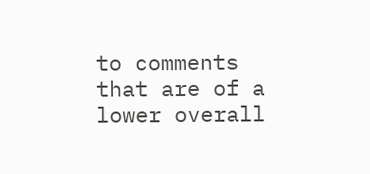to comments that are of a lower overall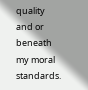quality and or beneath my moral standards.